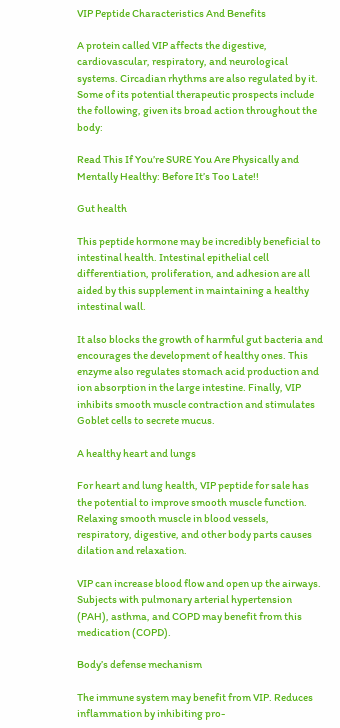VIP Peptide Characteristics And Benefits

A protein called VIP affects the digestive, cardiovascular, respiratory, and neurological systems. Circadian rhythms are also regulated by it. Some of its potential therapeutic prospects include the following, given its broad action throughout the body:

Read This If You’re SURE You Are Physically and Mentally Healthy: Before It’s Too Late!!

Gut health

This peptide hormone may be incredibly beneficial to intestinal health. Intestinal epithelial cell differentiation, proliferation, and adhesion are all aided by this supplement in maintaining a healthy intestinal wall.

It also blocks the growth of harmful gut bacteria and encourages the development of healthy ones. This enzyme also regulates stomach acid production and ion absorption in the large intestine. Finally, VIP inhibits smooth muscle contraction and stimulates Goblet cells to secrete mucus.

A healthy heart and lungs

For heart and lung health, VIP peptide for sale has the potential to improve smooth muscle function. Relaxing smooth muscle in blood vessels, respiratory, digestive, and other body parts causes dilation and relaxation.

VIP can increase blood flow and open up the airways. Subjects with pulmonary arterial hypertension (PAH), asthma, and COPD may benefit from this medication (COPD).

Body’s defense mechanism

The immune system may benefit from VIP. Reduces inflammation by inhibiting pro-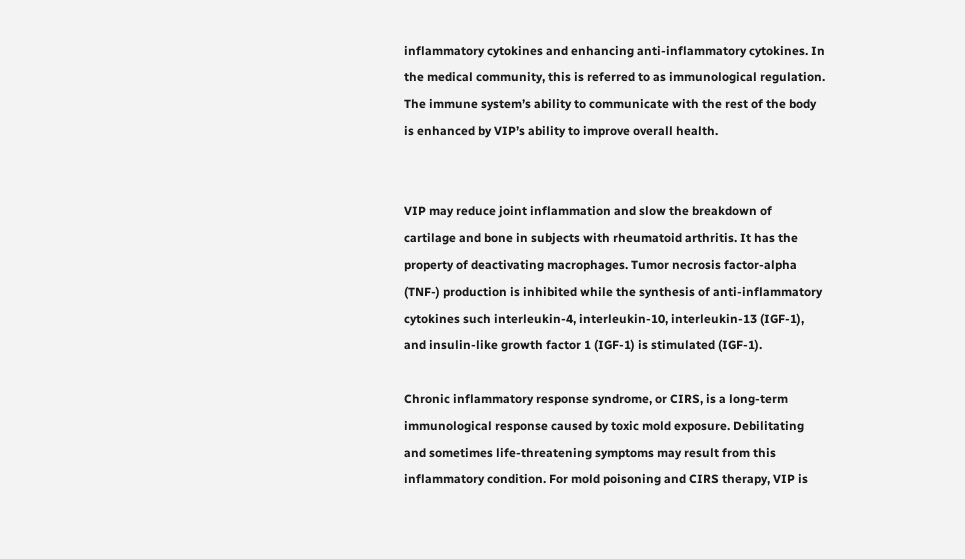inflammatory cytokines and enhancing anti-inflammatory cytokines. In the medical community, this is referred to as immunological regulation. The immune system’s ability to communicate with the rest of the body is enhanced by VIP’s ability to improve overall health.


VIP may reduce joint inflammation and slow the breakdown of cartilage and bone in subjects with rheumatoid arthritis. It has the property of deactivating macrophages. Tumor necrosis factor-alpha (TNF-) production is inhibited while the synthesis of anti-inflammatory cytokines such interleukin-4, interleukin-10, interleukin-13 (IGF-1), and insulin-like growth factor 1 (IGF-1) is stimulated (IGF-1).

Chronic inflammatory response syndrome, or CIRS, is a long-term immunological response caused by toxic mold exposure. Debilitating and sometimes life-threatening symptoms may result from this inflammatory condition. For mold poisoning and CIRS therapy, VIP is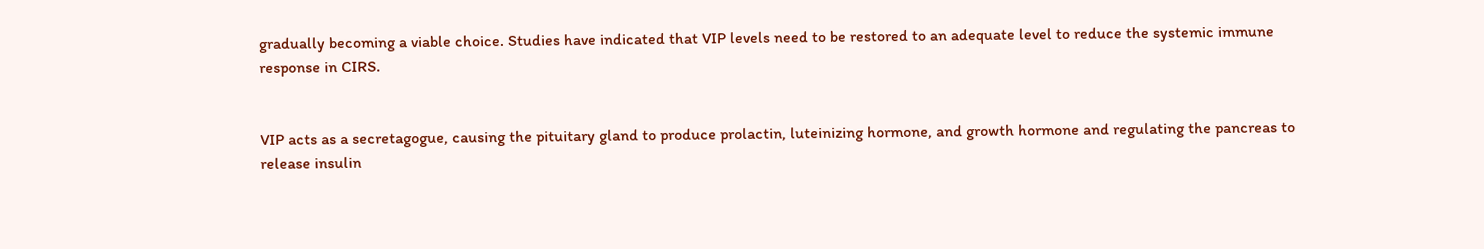gradually becoming a viable choice. Studies have indicated that VIP levels need to be restored to an adequate level to reduce the systemic immune response in CIRS.


VIP acts as a secretagogue, causing the pituitary gland to produce prolactin, luteinizing hormone, and growth hormone and regulating the pancreas to release insulin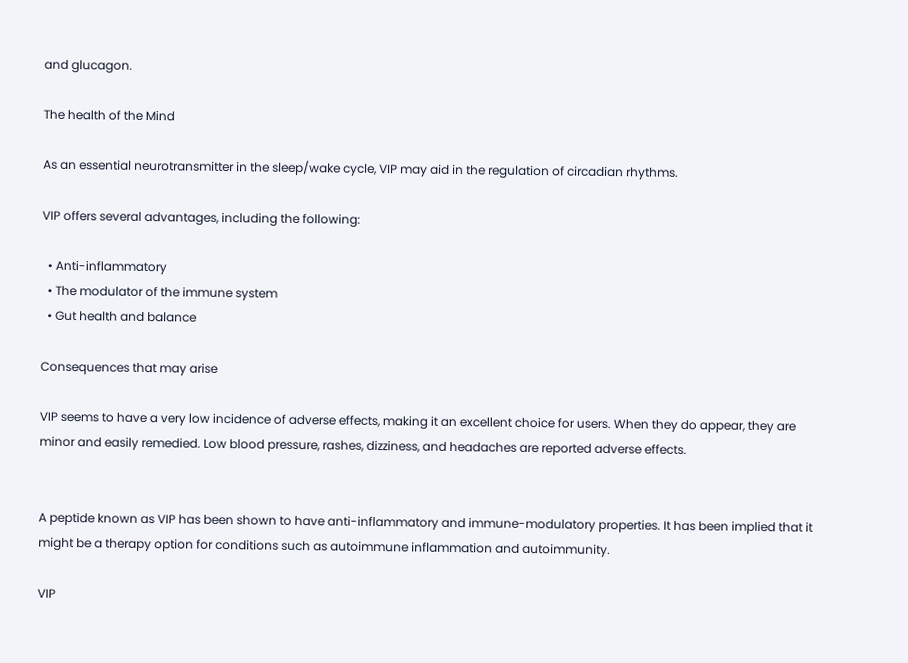and glucagon.

The health of the Mind

As an essential neurotransmitter in the sleep/wake cycle, VIP may aid in the regulation of circadian rhythms.

VIP offers several advantages, including the following:

  • Anti-inflammatory
  • The modulator of the immune system
  • Gut health and balance

Consequences that may arise

VIP seems to have a very low incidence of adverse effects, making it an excellent choice for users. When they do appear, they are minor and easily remedied. Low blood pressure, rashes, dizziness, and headaches are reported adverse effects.


A peptide known as VIP has been shown to have anti-inflammatory and immune-modulatory properties. It has been implied that it might be a therapy option for conditions such as autoimmune inflammation and autoimmunity.

VIP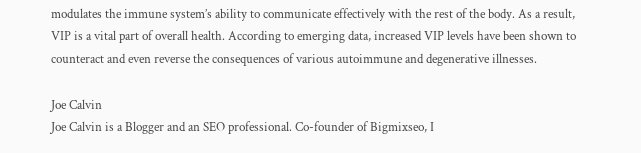modulates the immune system’s ability to communicate effectively with the rest of the body. As a result, VIP is a vital part of overall health. According to emerging data, increased VIP levels have been shown to counteract and even reverse the consequences of various autoimmune and degenerative illnesses.

Joe Calvin
Joe Calvin is a Blogger and an SEO professional. Co-founder of Bigmixseo, I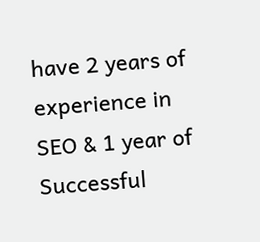have 2 years of experience in SEO & 1 year of Successful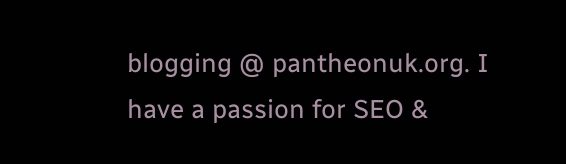blogging @ pantheonuk.org. I have a passion for SEO &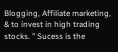Blogging, Affiliate marketing, & to invest in high trading stocks. " Sucess is the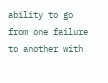ability to go from one failure to another with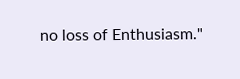no loss of Enthusiasm."